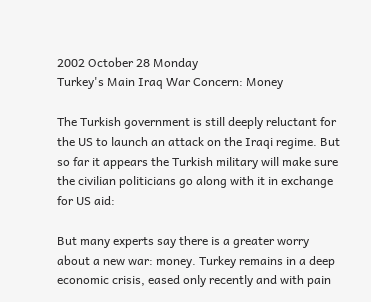2002 October 28 Monday
Turkey's Main Iraq War Concern: Money

The Turkish government is still deeply reluctant for the US to launch an attack on the Iraqi regime. But so far it appears the Turkish military will make sure the civilian politicians go along with it in exchange for US aid:

But many experts say there is a greater worry about a new war: money. Turkey remains in a deep economic crisis, eased only recently and with pain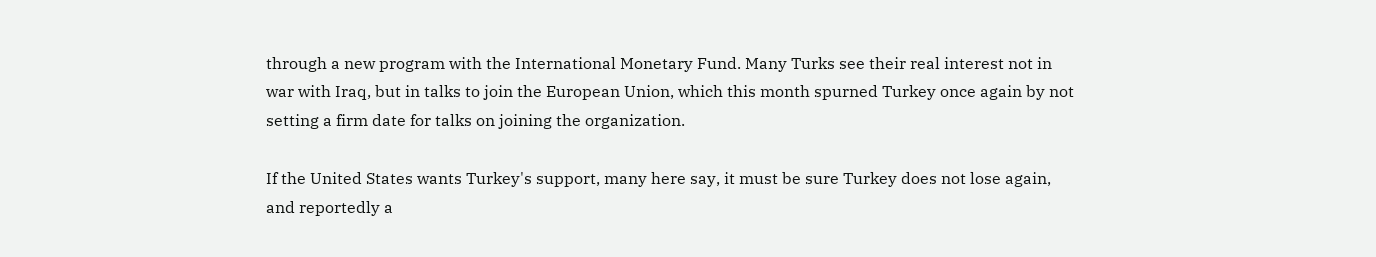through a new program with the International Monetary Fund. Many Turks see their real interest not in war with Iraq, but in talks to join the European Union, which this month spurned Turkey once again by not setting a firm date for talks on joining the organization.

If the United States wants Turkey's support, many here say, it must be sure Turkey does not lose again, and reportedly a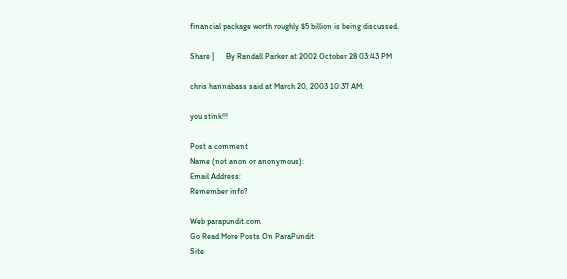financial package worth roughly $5 billion is being discussed.

Share |      By Randall Parker at 2002 October 28 03:43 PM

chris hannabass said at March 20, 2003 10:37 AM:

you stink!!!

Post a comment
Name (not anon or anonymous):
Email Address:
Remember info?

Web parapundit.com
Go Read More Posts On ParaPundit
Site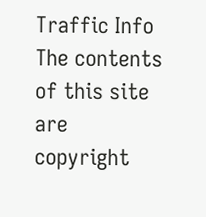Traffic Info
The contents of this site are copyright